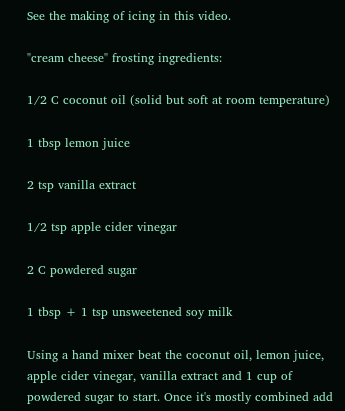See the making of icing in this video.

"cream cheese" frosting ingredients:

1/2 C coconut oil (solid but soft at room temperature)

1 tbsp lemon juice

2 tsp vanilla extract

1/2 tsp apple cider vinegar

2 C powdered sugar

1 tbsp + 1 tsp unsweetened soy milk

Using a hand mixer beat the coconut oil, lemon juice, apple cider vinegar, vanilla extract and 1 cup of powdered sugar to start. Once it's mostly combined add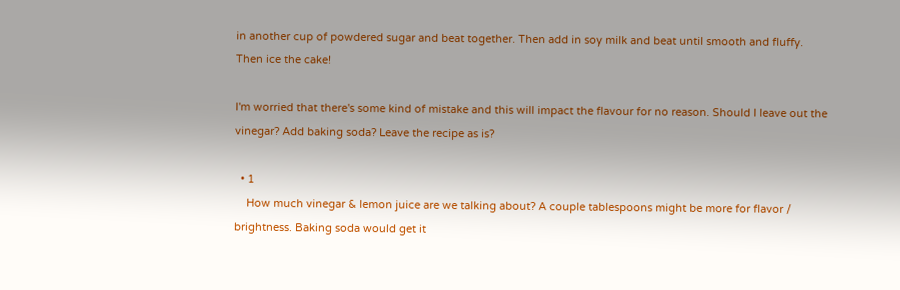in another cup of powdered sugar and beat together. Then add in soy milk and beat until smooth and fluffy. Then ice the cake!

I'm worried that there's some kind of mistake and this will impact the flavour for no reason. Should I leave out the vinegar? Add baking soda? Leave the recipe as is?

  • 1
    How much vinegar & lemon juice are we talking about? A couple tablespoons might be more for flavor / brightness. Baking soda would get it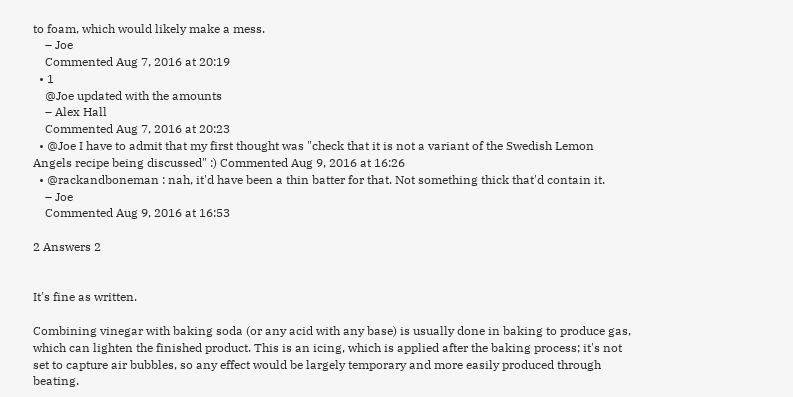to foam, which would likely make a mess.
    – Joe
    Commented Aug 7, 2016 at 20:19
  • 1
    @Joe updated with the amounts
    – Alex Hall
    Commented Aug 7, 2016 at 20:23
  • @Joe I have to admit that my first thought was "check that it is not a variant of the Swedish Lemon Angels recipe being discussed" :) Commented Aug 9, 2016 at 16:26
  • @rackandboneman : nah, it'd have been a thin batter for that. Not something thick that'd contain it.
    – Joe
    Commented Aug 9, 2016 at 16:53

2 Answers 2


It's fine as written.

Combining vinegar with baking soda (or any acid with any base) is usually done in baking to produce gas, which can lighten the finished product. This is an icing, which is applied after the baking process; it's not set to capture air bubbles, so any effect would be largely temporary and more easily produced through beating.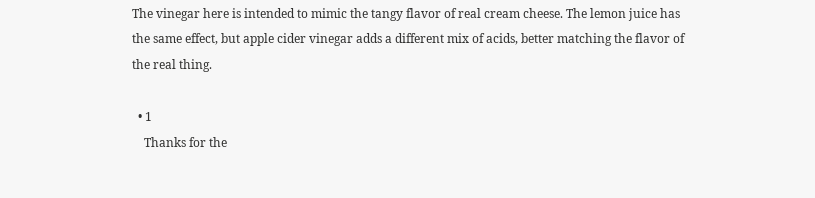The vinegar here is intended to mimic the tangy flavor of real cream cheese. The lemon juice has the same effect, but apple cider vinegar adds a different mix of acids, better matching the flavor of the real thing.

  • 1
    Thanks for the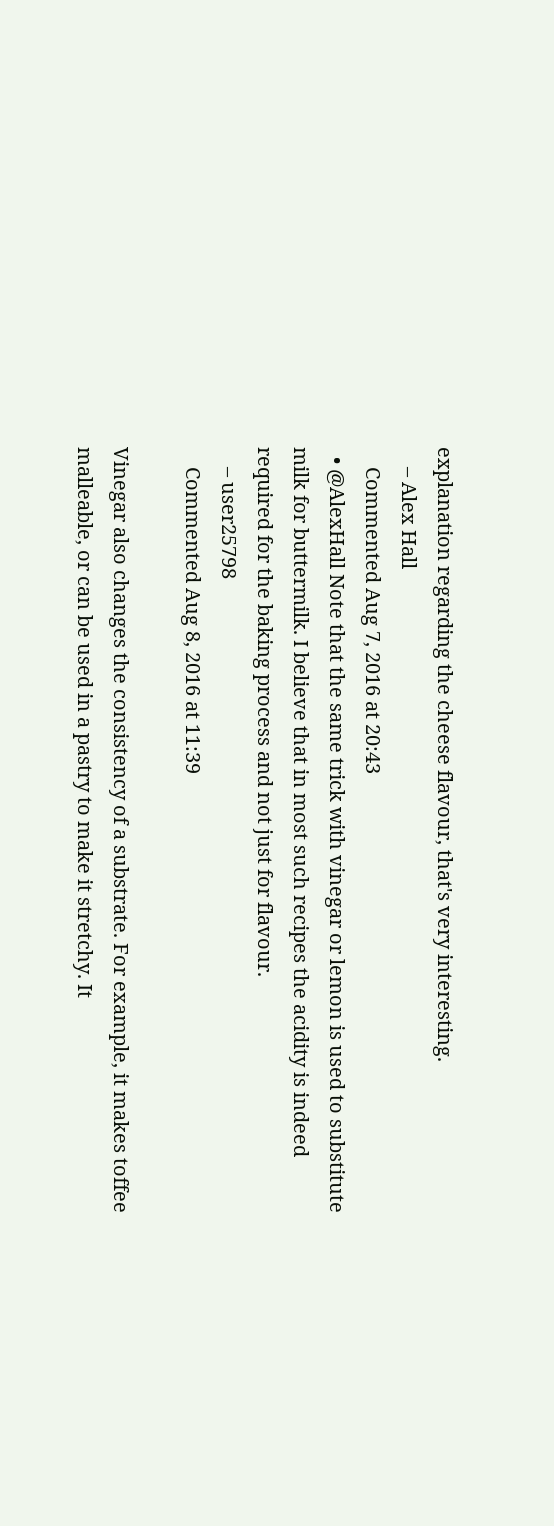explanation regarding the cheese flavour, that's very interesting.
    – Alex Hall
    Commented Aug 7, 2016 at 20:43
  • @AlexHall Note that the same trick with vinegar or lemon is used to substitute milk for buttermilk. I believe that in most such recipes the acidity is indeed required for the baking process and not just for flavour.
    – user25798
    Commented Aug 8, 2016 at 11:39

Vinegar also changes the consistency of a substrate. For example, it makes toffee malleable, or can be used in a pastry to make it stretchy. It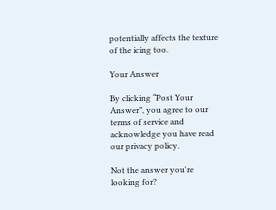potentially affects the texture of the icing too.

Your Answer

By clicking “Post Your Answer”, you agree to our terms of service and acknowledge you have read our privacy policy.

Not the answer you're looking for?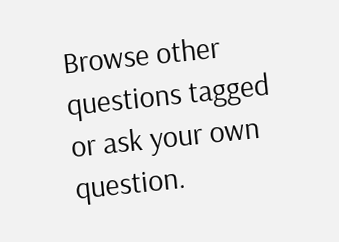Browse other questions tagged or ask your own question.